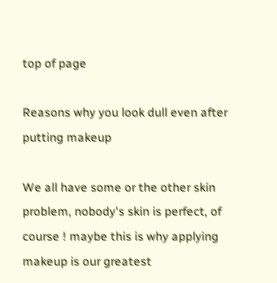top of page

Reasons why you look dull even after putting makeup

We all have some or the other skin problem, nobody's skin is perfect, of course ! maybe this is why applying makeup is our greatest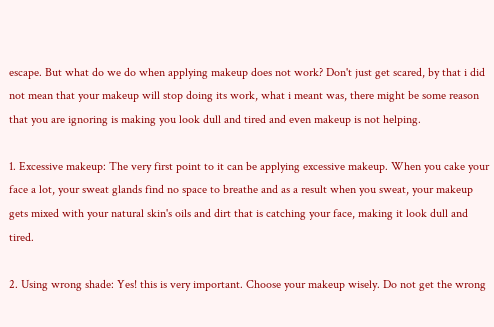escape. But what do we do when applying makeup does not work? Don't just get scared, by that i did not mean that your makeup will stop doing its work, what i meant was, there might be some reason that you are ignoring is making you look dull and tired and even makeup is not helping.

1. Excessive makeup: The very first point to it can be applying excessive makeup. When you cake your face a lot, your sweat glands find no space to breathe and as a result when you sweat, your makeup gets mixed with your natural skin's oils and dirt that is catching your face, making it look dull and tired.

2. Using wrong shade: Yes! this is very important. Choose your makeup wisely. Do not get the wrong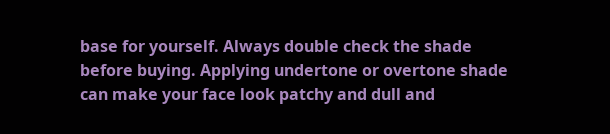base for yourself. Always double check the shade before buying. Applying undertone or overtone shade can make your face look patchy and dull and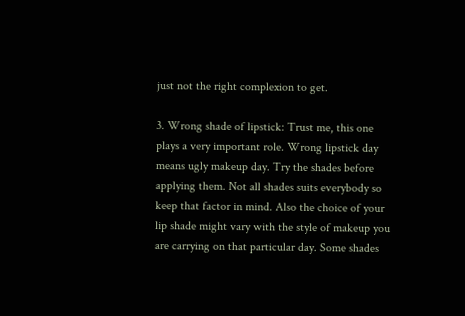just not the right complexion to get.

3. Wrong shade of lipstick: Trust me, this one plays a very important role. Wrong lipstick day means ugly makeup day. Try the shades before applying them. Not all shades suits everybody so keep that factor in mind. Also the choice of your lip shade might vary with the style of makeup you are carrying on that particular day. Some shades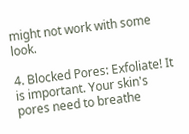might not work with some look.

4. Blocked Pores: Exfoliate! It is important. Your skin's pores need to breathe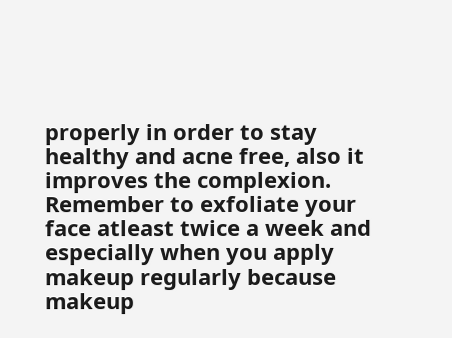properly in order to stay healthy and acne free, also it improves the complexion. Remember to exfoliate your face atleast twice a week and especially when you apply makeup regularly because makeup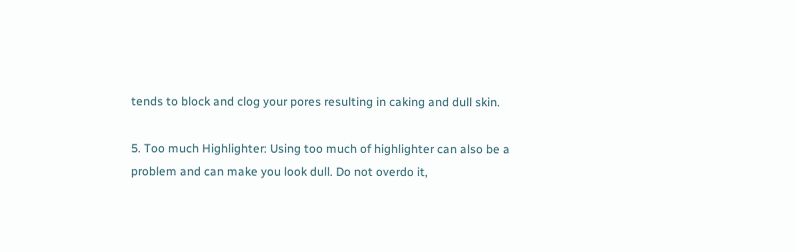tends to block and clog your pores resulting in caking and dull skin.

5. Too much Highlighter: Using too much of highlighter can also be a problem and can make you look dull. Do not overdo it,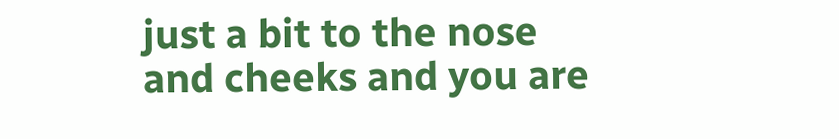just a bit to the nose and cheeks and you are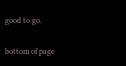good to go.

bottom of page